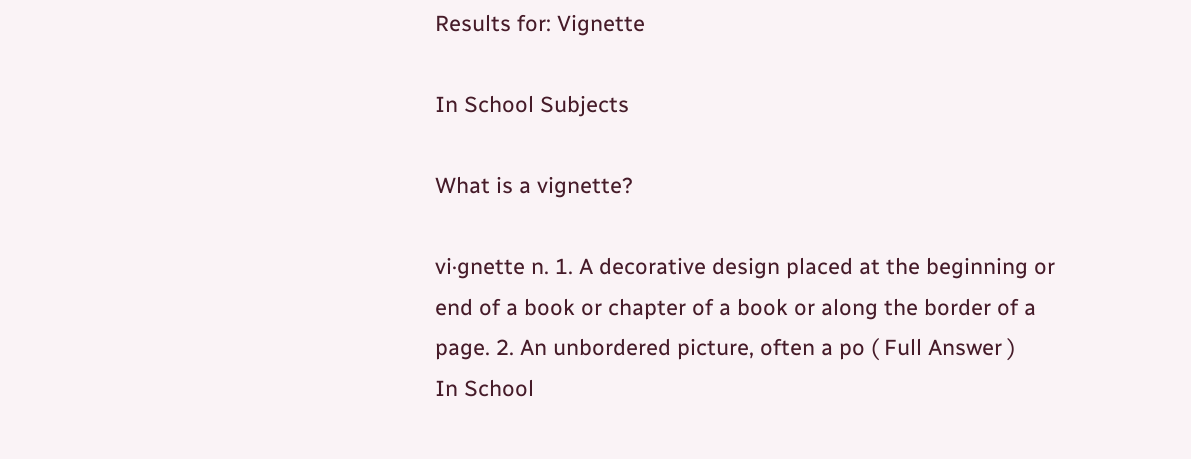Results for: Vignette

In School Subjects

What is a vignette?

vi·gnette n. 1. A decorative design placed at the beginning or end of a book or chapter of a book or along the border of a page. 2. An unbordered picture, often a po ( Full Answer )
In School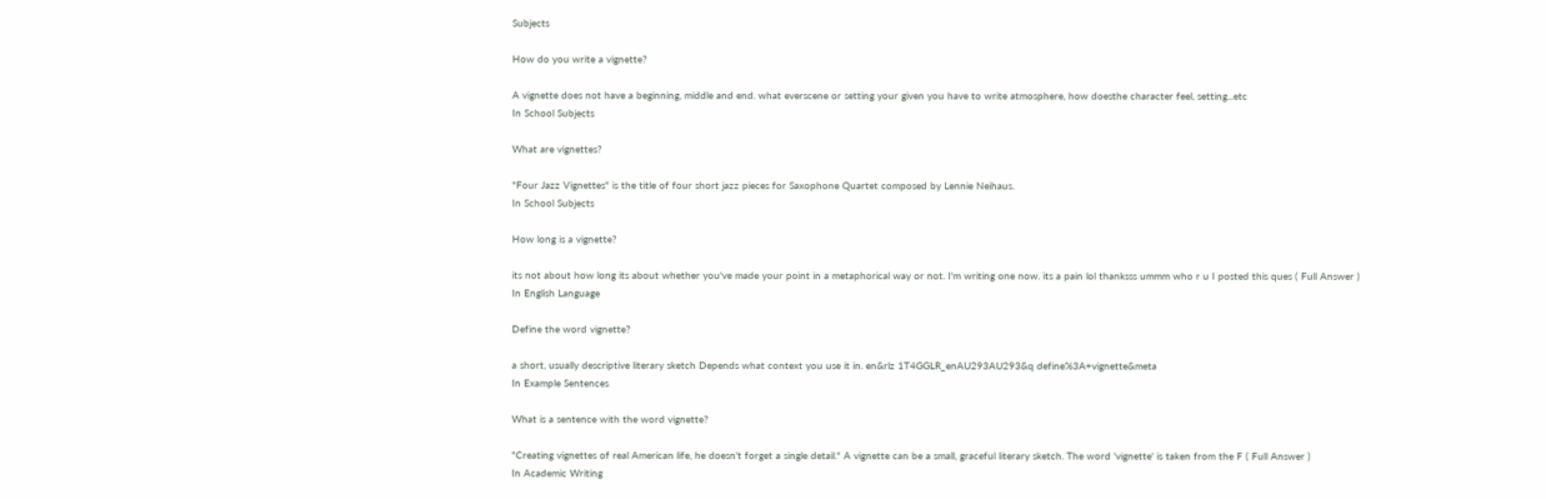Subjects

How do you write a vignette?

A vignette does not have a beginning, middle and end. what everscene or setting your given you have to write atmosphere, how doesthe character feel, setting...etc
In School Subjects

What are vignettes?

"Four Jazz Vignettes" is the title of four short jazz pieces for Saxophone Quartet composed by Lennie Neihaus.
In School Subjects

How long is a vignette?

its not about how long its about whether you've made your point in a metaphorical way or not. I'm writing one now. its a pain lol thanksss ummm who r u I posted this ques ( Full Answer )
In English Language

Define the word vignette?

a short, usually descriptive literary sketch Depends what context you use it in. en&rlz 1T4GGLR_enAU293AU293&q define%3A+vignette&meta
In Example Sentences

What is a sentence with the word vignette?

"Creating vignettes of real American life, he doesn't forget a single detail." A vignette can be a small, graceful literary sketch. The word 'vignette' is taken from the F ( Full Answer )
In Academic Writing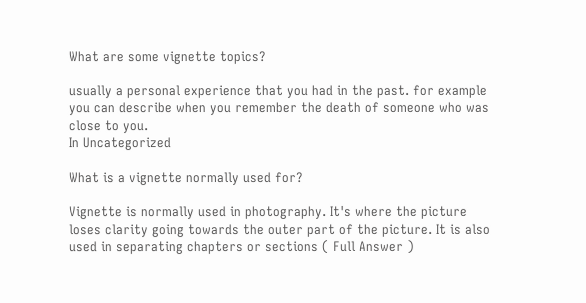What are some vignette topics?

usually a personal experience that you had in the past. for example you can describe when you remember the death of someone who was close to you.
In Uncategorized

What is a vignette normally used for?

Vignette is normally used in photography. It's where the picture loses clarity going towards the outer part of the picture. It is also used in separating chapters or sections ( Full Answer )